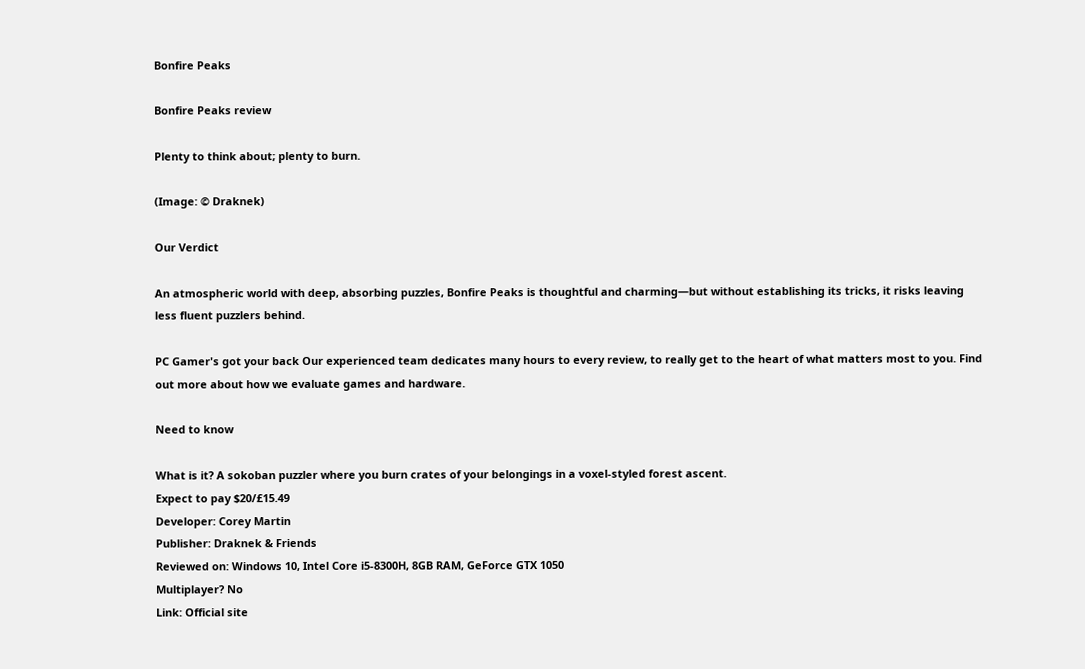Bonfire Peaks

Bonfire Peaks review

Plenty to think about; plenty to burn.

(Image: © Draknek)

Our Verdict

An atmospheric world with deep, absorbing puzzles, Bonfire Peaks is thoughtful and charming—but without establishing its tricks, it risks leaving less fluent puzzlers behind.

PC Gamer's got your back Our experienced team dedicates many hours to every review, to really get to the heart of what matters most to you. Find out more about how we evaluate games and hardware.

Need to know

What is it? A sokoban puzzler where you burn crates of your belongings in a voxel-styled forest ascent.
Expect to pay $20/£15.49
Developer: Corey Martin
Publisher: Draknek & Friends
Reviewed on: Windows 10, Intel Core i5-8300H, 8GB RAM, GeForce GTX 1050
Multiplayer? No
Link: Official site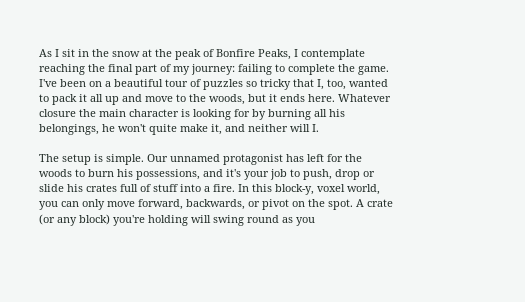As I sit in the snow at the peak of Bonfire Peaks, I contemplate reaching the final part of my journey: failing to complete the game. I've been on a beautiful tour of puzzles so tricky that I, too, wanted to pack it all up and move to the woods, but it ends here. Whatever closure the main character is looking for by burning all his belongings, he won't quite make it, and neither will I.

The setup is simple. Our unnamed protagonist has left for the woods to burn his possessions, and it's your job to push, drop or slide his crates full of stuff into a fire. In this block-y, voxel world, you can only move forward, backwards, or pivot on the spot. A crate (or any block) you're holding will swing round as you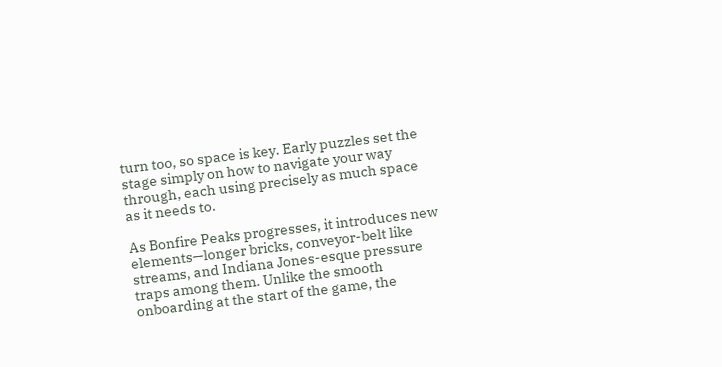turn too, so space is key. Early puzzles set the stage simply on how to navigate your way through, each using precisely as much space as it needs to.

As Bonfire Peaks progresses, it introduces new elements—longer bricks, conveyor-belt like streams, and Indiana Jones-esque pressure traps among them. Unlike the smooth onboarding at the start of the game, the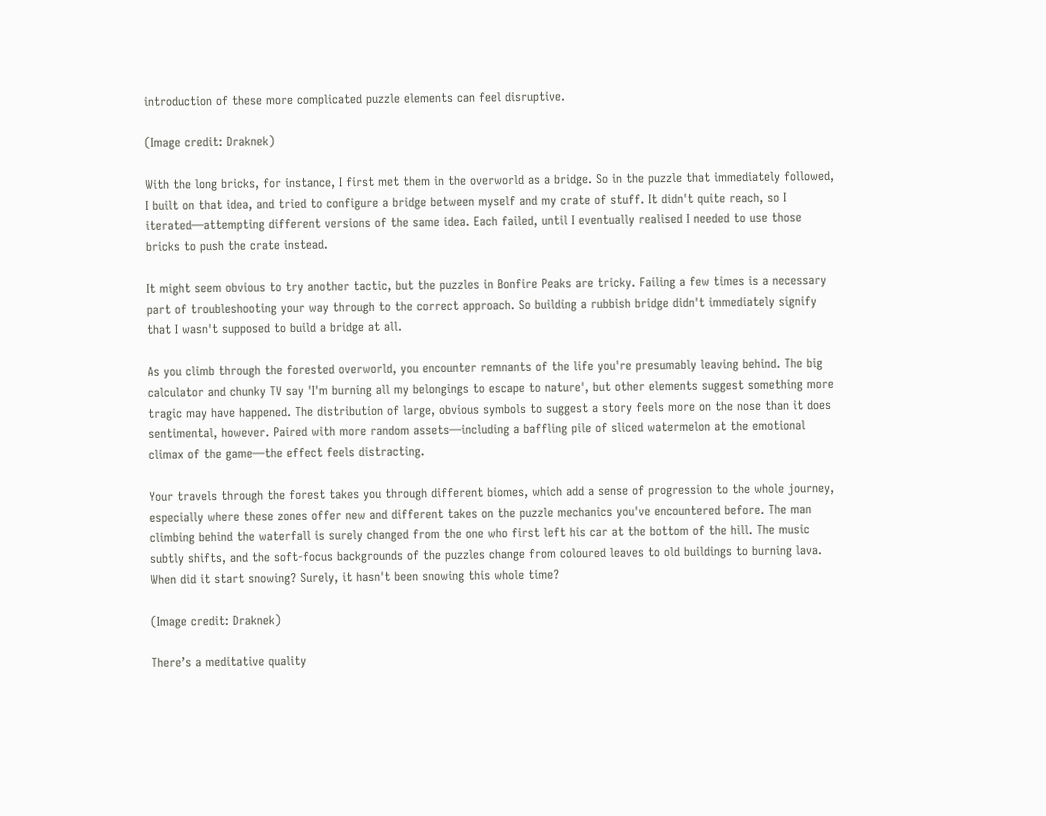introduction of these more complicated puzzle elements can feel disruptive.

(Image credit: Draknek)

With the long bricks, for instance, I first met them in the overworld as a bridge. So in the puzzle that immediately followed, I built on that idea, and tried to configure a bridge between myself and my crate of stuff. It didn't quite reach, so I iterated—attempting different versions of the same idea. Each failed, until I eventually realised I needed to use those bricks to push the crate instead.

It might seem obvious to try another tactic, but the puzzles in Bonfire Peaks are tricky. Failing a few times is a necessary part of troubleshooting your way through to the correct approach. So building a rubbish bridge didn't immediately signify that I wasn't supposed to build a bridge at all.

As you climb through the forested overworld, you encounter remnants of the life you're presumably leaving behind. The big calculator and chunky TV say 'I'm burning all my belongings to escape to nature', but other elements suggest something more tragic may have happened. The distribution of large, obvious symbols to suggest a story feels more on the nose than it does sentimental, however. Paired with more random assets—including a baffling pile of sliced watermelon at the emotional climax of the game—the effect feels distracting.

Your travels through the forest takes you through different biomes, which add a sense of progression to the whole journey, especially where these zones offer new and different takes on the puzzle mechanics you've encountered before. The man climbing behind the waterfall is surely changed from the one who first left his car at the bottom of the hill. The music subtly shifts, and the soft-focus backgrounds of the puzzles change from coloured leaves to old buildings to burning lava. When did it start snowing? Surely, it hasn't been snowing this whole time?

(Image credit: Draknek)

There’s a meditative quality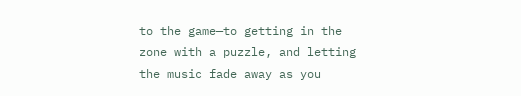to the game—to getting in the zone with a puzzle, and letting the music fade away as you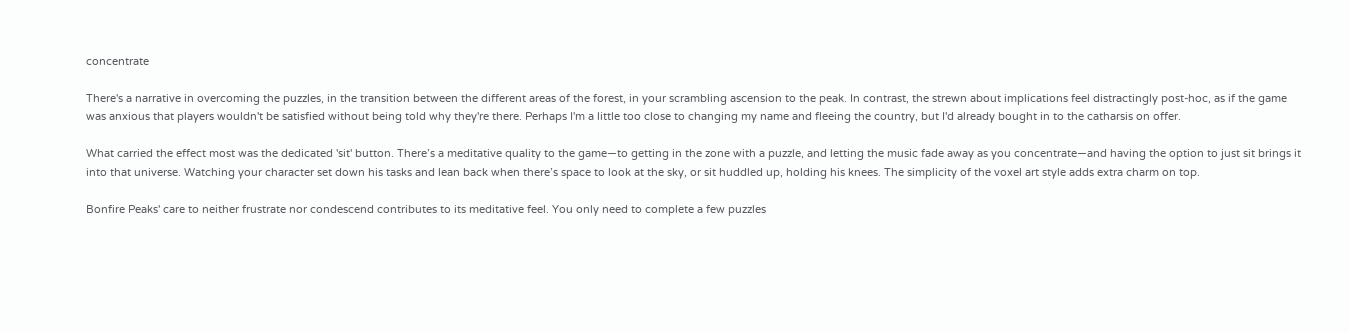concentrate

There's a narrative in overcoming the puzzles, in the transition between the different areas of the forest, in your scrambling ascension to the peak. In contrast, the strewn about implications feel distractingly post-hoc, as if the game was anxious that players wouldn't be satisfied without being told why they're there. Perhaps I'm a little too close to changing my name and fleeing the country, but I'd already bought in to the catharsis on offer.

What carried the effect most was the dedicated 'sit' button. There’s a meditative quality to the game—to getting in the zone with a puzzle, and letting the music fade away as you concentrate—and having the option to just sit brings it into that universe. Watching your character set down his tasks and lean back when there’s space to look at the sky, or sit huddled up, holding his knees. The simplicity of the voxel art style adds extra charm on top.

Bonfire Peaks' care to neither frustrate nor condescend contributes to its meditative feel. You only need to complete a few puzzles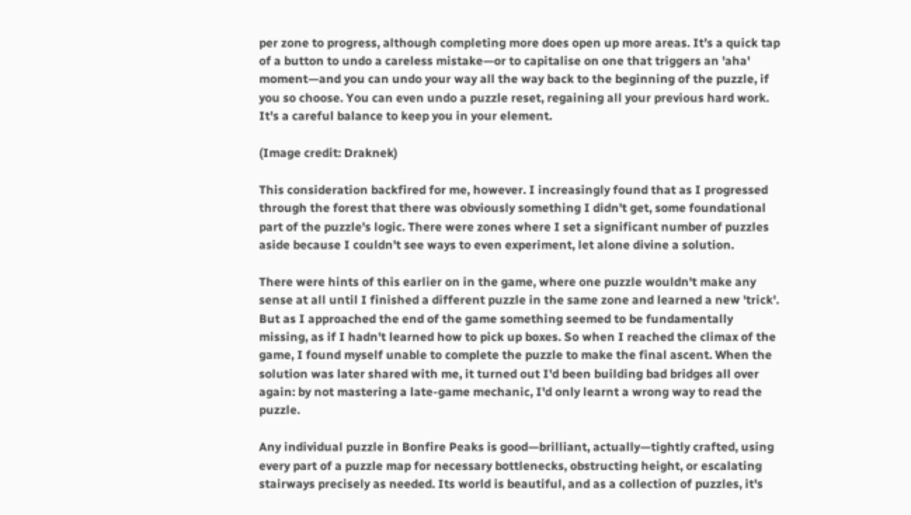per zone to progress, although completing more does open up more areas. It’s a quick tap of a button to undo a careless mistake—or to capitalise on one that triggers an 'aha' moment—and you can undo your way all the way back to the beginning of the puzzle, if you so choose. You can even undo a puzzle reset, regaining all your previous hard work. It's a careful balance to keep you in your element.

(Image credit: Draknek)

This consideration backfired for me, however. I increasingly found that as I progressed through the forest that there was obviously something I didn't get, some foundational part of the puzzle's logic. There were zones where I set a significant number of puzzles aside because I couldn't see ways to even experiment, let alone divine a solution.

There were hints of this earlier on in the game, where one puzzle wouldn't make any sense at all until I finished a different puzzle in the same zone and learned a new 'trick'. But as I approached the end of the game something seemed to be fundamentally missing, as if I hadn't learned how to pick up boxes. So when I reached the climax of the game, I found myself unable to complete the puzzle to make the final ascent. When the solution was later shared with me, it turned out I'd been building bad bridges all over again: by not mastering a late-game mechanic, I'd only learnt a wrong way to read the puzzle.

Any individual puzzle in Bonfire Peaks is good—brilliant, actually—tightly crafted, using every part of a puzzle map for necessary bottlenecks, obstructing height, or escalating stairways precisely as needed. Its world is beautiful, and as a collection of puzzles, it's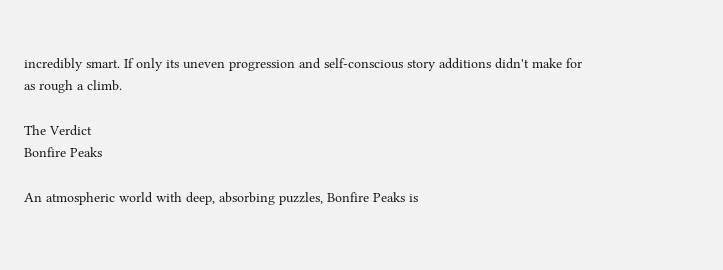incredibly smart. If only its uneven progression and self-conscious story additions didn't make for as rough a climb.

The Verdict
Bonfire Peaks

An atmospheric world with deep, absorbing puzzles, Bonfire Peaks is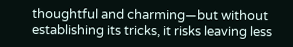thoughtful and charming—but without establishing its tricks, it risks leaving less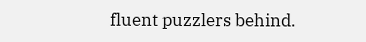fluent puzzlers behind.